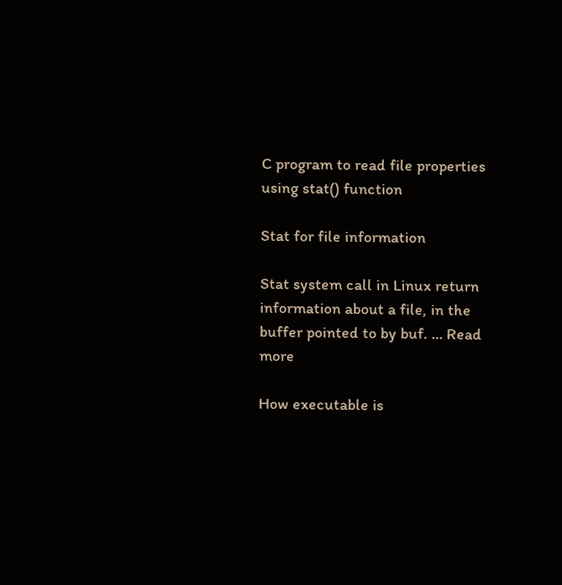C program to read file properties using stat() function

Stat for file information

Stat system call in Linux return information about a file, in the buffer pointed to by buf. … Read more

How executable is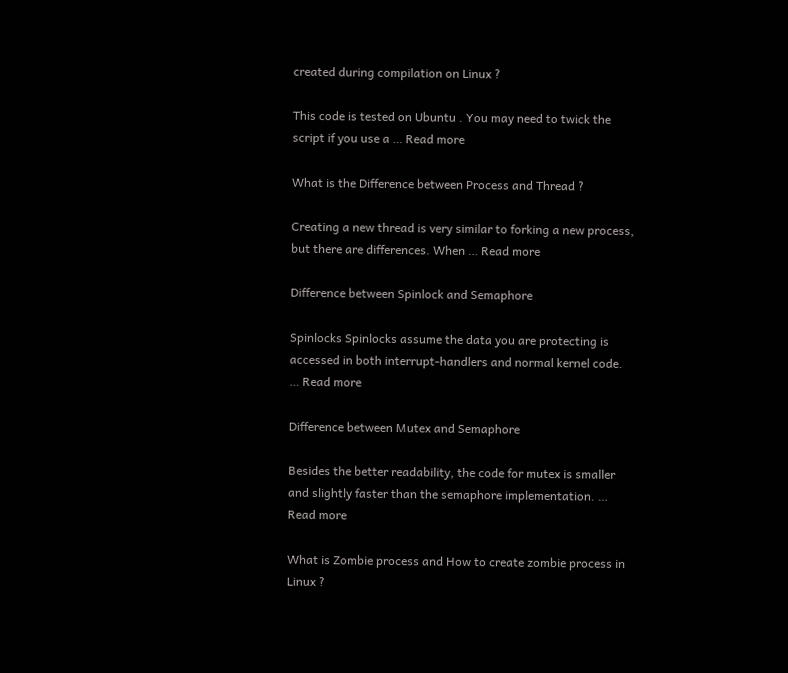created during compilation on Linux ?

This code is tested on Ubuntu . You may need to twick the script if you use a … Read more

What is the Difference between Process and Thread ?

Creating a new thread is very similar to forking a new process, but there are differences. When … Read more

Difference between Spinlock and Semaphore

Spinlocks Spinlocks assume the data you are protecting is accessed in both interrupt-handlers and normal kernel code. … Read more

Difference between Mutex and Semaphore

Besides the better readability, the code for mutex is smaller and slightly faster than the semaphore implementation. … Read more

What is Zombie process and How to create zombie process in Linux ?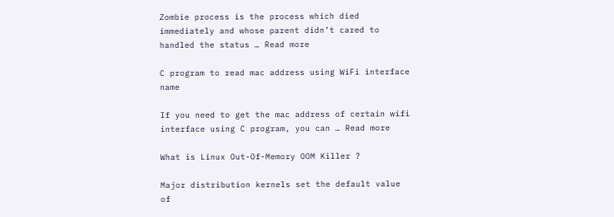Zombie process is the process which died immediately and whose parent didn’t cared to handled the status … Read more

C program to read mac address using WiFi interface name

If you need to get the mac address of certain wifi interface using C program, you can … Read more

What is Linux Out-Of-Memory OOM Killer ?

Major distribution kernels set the default value of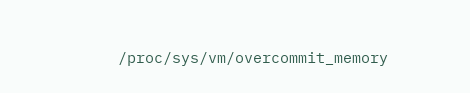/proc/sys/vm/overcommit_memory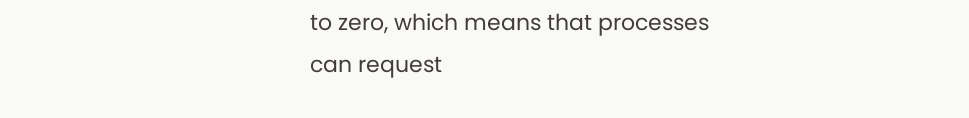to zero, which means that processes can request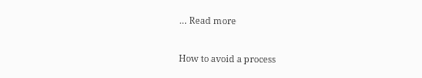… Read more

How to avoid a process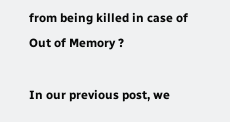from being killed in case of Out of Memory ?

In our previous post, we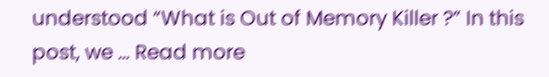understood “What is Out of Memory Killer ?” In this post, we … Read more